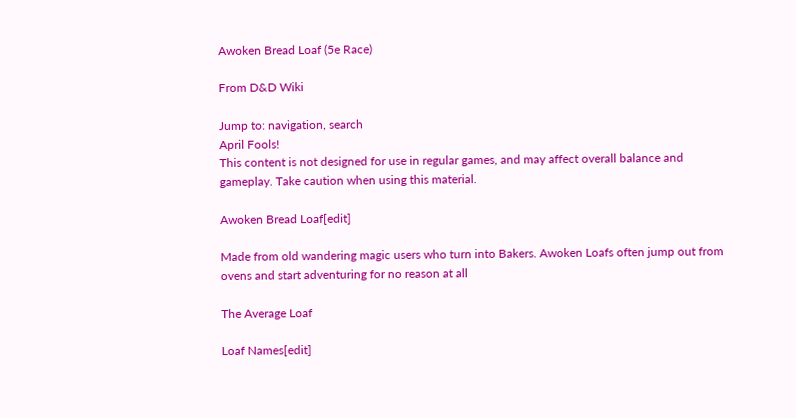Awoken Bread Loaf (5e Race)

From D&D Wiki

Jump to: navigation, search
April Fools!
This content is not designed for use in regular games, and may affect overall balance and gameplay. Take caution when using this material.

Awoken Bread Loaf[edit]

Made from old wandering magic users who turn into Bakers. Awoken Loafs often jump out from ovens and start adventuring for no reason at all

The Average Loaf

Loaf Names[edit]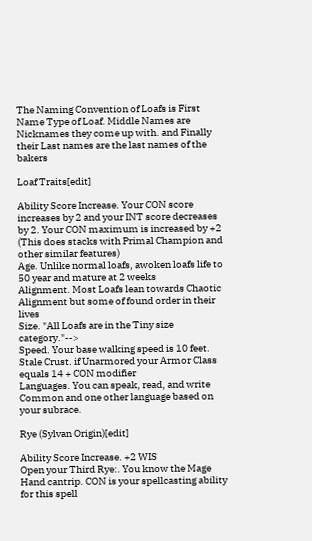The Naming Convention of Loafs is First Name Type of Loaf. Middle Names are Nicknames they come up with. and Finally their Last names are the last names of the bakers

Loaf Traits[edit]

Ability Score Increase. Your CON score increases by 2 and your INT score decreases by 2. Your CON maximum is increased by +2 (This does stacks with Primal Champion and other similar features)
Age. Unlike normal loafs, awoken loafs life to 50 year and mature at 2 weeks
Alignment. Most Loafs lean towards Chaotic Alignment but some of found order in their lives
Size. "All Loafs are in the Tiny size category."-->
Speed. Your base walking speed is 10 feet.
Stale Crust. if Unarmored your Armor Class equals 14 + CON modifier
Languages. You can speak, read, and write Common and one other language based on your subrace.

Rye (Sylvan Origin)[edit]

Ability Score Increase. +2 WIS
Open your Third Rye:. You know the Mage Hand cantrip. CON is your spellcasting ability for this spell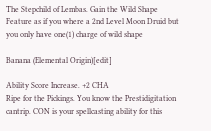The Stepchild of Lembas. Gain the Wild Shape Feature as if you where a 2nd Level Moon Druid but you only have one(1) charge of wild shape

Banana (Elemental Origin)[edit]

Ability Score Increase. +2 CHA
Ripe for the Pickings. You know the Prestidigitation cantrip. CON is your spellcasting ability for this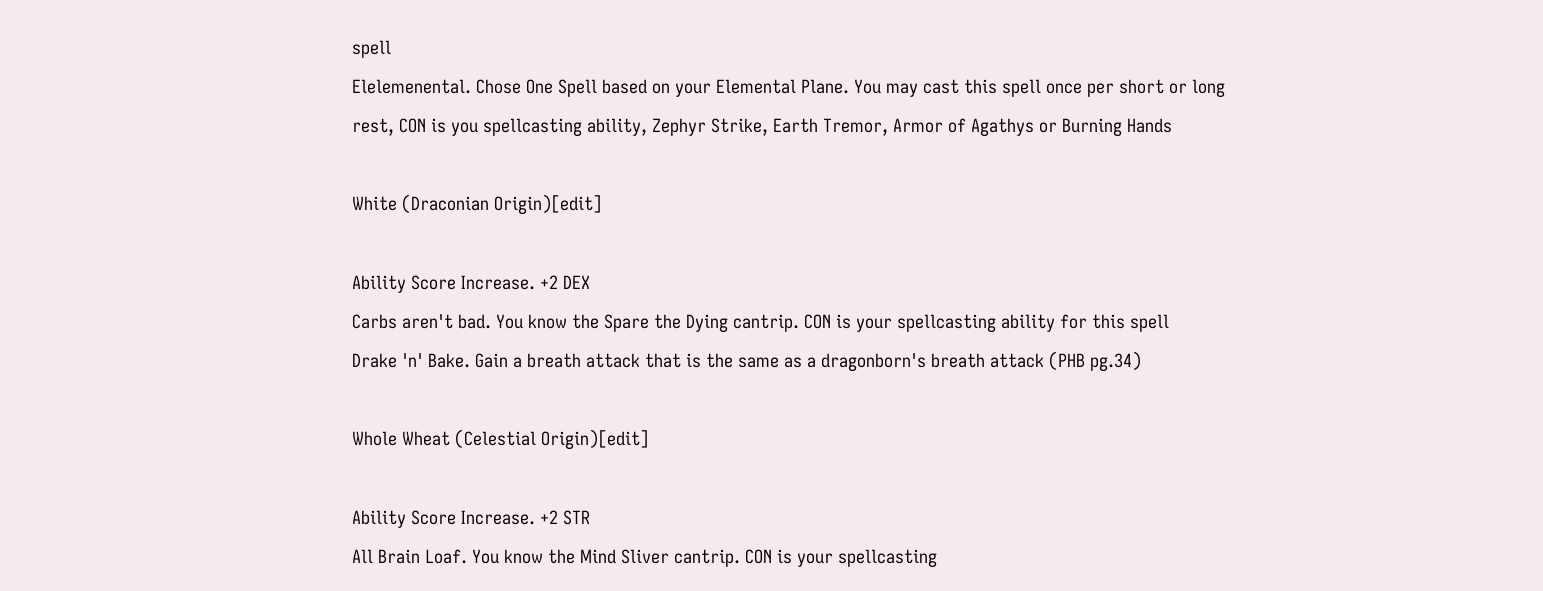spell
Elelemenental. Chose One Spell based on your Elemental Plane. You may cast this spell once per short or long rest, CON is you spellcasting ability, Zephyr Strike, Earth Tremor, Armor of Agathys or Burning Hands

White (Draconian Origin)[edit]

Ability Score Increase. +2 DEX
Carbs aren't bad. You know the Spare the Dying cantrip. CON is your spellcasting ability for this spell
Drake 'n' Bake. Gain a breath attack that is the same as a dragonborn's breath attack (PHB pg.34)

Whole Wheat (Celestial Origin)[edit]

Ability Score Increase. +2 STR
All Brain Loaf. You know the Mind Sliver cantrip. CON is your spellcasting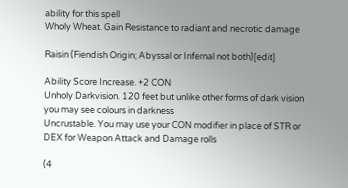ability for this spell
Wholy Wheat. Gain Resistance to radiant and necrotic damage

Raisin (Fiendish Origin; Abyssal or Infernal not both)[edit]

Ability Score Increase. +2 CON
Unholy Darkvision. 120 feet but unlike other forms of dark vision you may see colours in darkness
Uncrustable. You may use your CON modifier in place of STR or DEX for Weapon Attack and Damage rolls

(4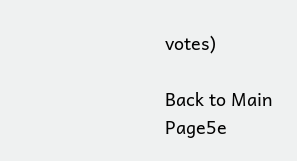votes)

Back to Main Page5e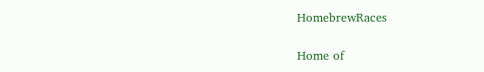HomebrewRaces

Home of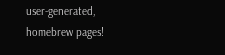user-generated,
homebrew pages!